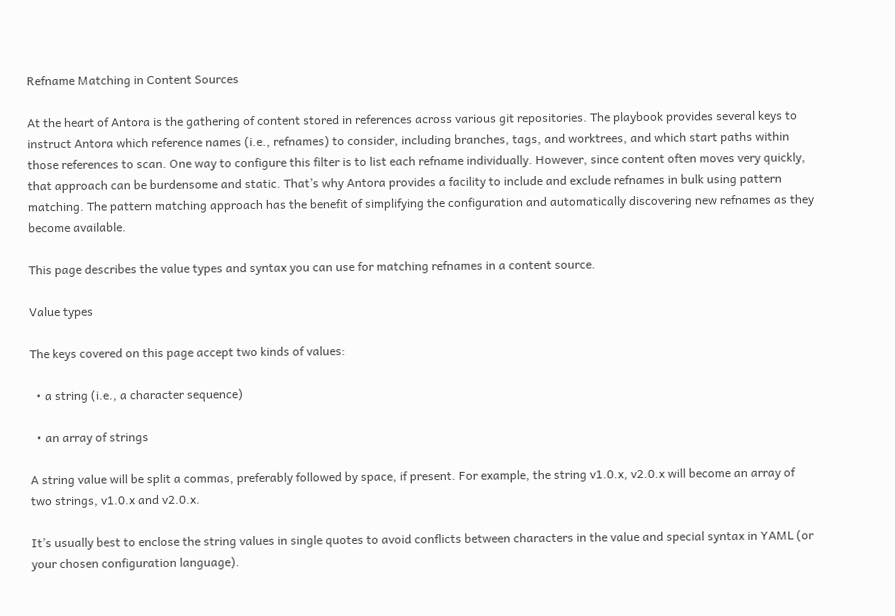Refname Matching in Content Sources

At the heart of Antora is the gathering of content stored in references across various git repositories. The playbook provides several keys to instruct Antora which reference names (i.e., refnames) to consider, including branches, tags, and worktrees, and which start paths within those references to scan. One way to configure this filter is to list each refname individually. However, since content often moves very quickly, that approach can be burdensome and static. That’s why Antora provides a facility to include and exclude refnames in bulk using pattern matching. The pattern matching approach has the benefit of simplifying the configuration and automatically discovering new refnames as they become available.

This page describes the value types and syntax you can use for matching refnames in a content source.

Value types

The keys covered on this page accept two kinds of values:

  • a string (i.e., a character sequence)

  • an array of strings

A string value will be split a commas, preferably followed by space, if present. For example, the string v1.0.x, v2.0.x will become an array of two strings, v1.0.x and v2.0.x.

It’s usually best to enclose the string values in single quotes to avoid conflicts between characters in the value and special syntax in YAML (or your chosen configuration language).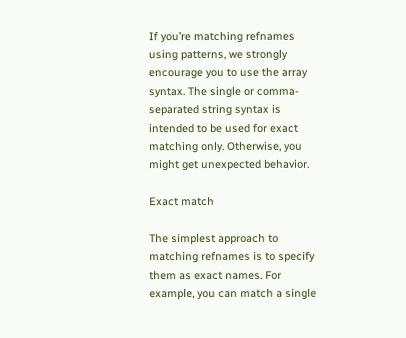If you’re matching refnames using patterns, we strongly encourage you to use the array syntax. The single or comma-separated string syntax is intended to be used for exact matching only. Otherwise, you might get unexpected behavior.

Exact match

The simplest approach to matching refnames is to specify them as exact names. For example, you can match a single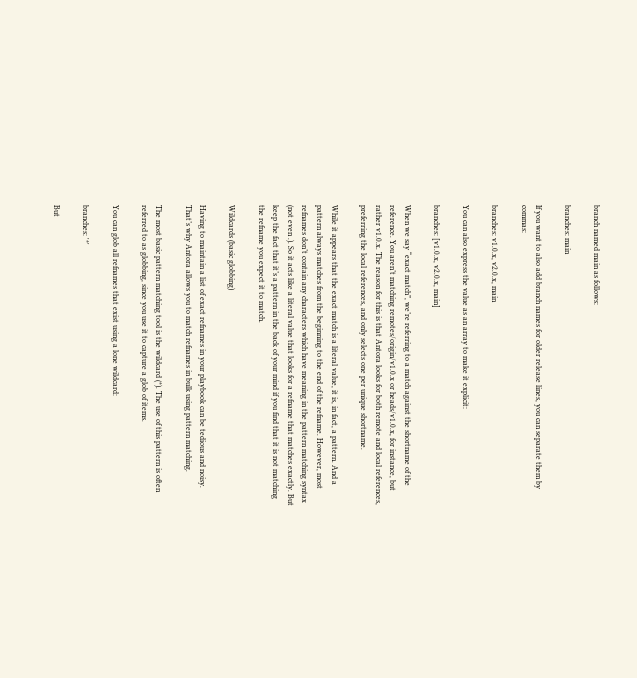branch named main as follows:

branches: main

If you want to also add branch names for older release lines, you can separate them by commas:

branches: v1.0.x, v2.0.x, main

You can also express the value as an array to make it explicit:

branches: [v1.0.x, v2.0.x, main]

When we say “exact match”, we’re referring to a match against the shortname of the reference. You aren’t matching remotes/origin/v1.0.x or heads/v1.0.x, for instance, but rather v1.0.x. The reason for this is that Antora looks for both remote and local references, preferring the local references, and only selects one per unique shortname.

While it appears that the exact match is a literal value, it is, in fact, a pattern. And a pattern always matches from the beginning to the end of the refname. However, most refnames don’t contain any characters which have meaning in the pattern matching syntax (not even .). So it acts like a literal value that looks for a refname that matches exactly. But keep the fact that it’s a pattern in the back of your mind if you find that it is not matching the refname you expect it to match.

Wildcards (basic globbing)

Having to maintain a list of exact refnames in your playbook can be tedious and noisy. That’s why Antora allows you to match refnames in bulk using pattern matching.

The most basic pattern matching tool is the wildcard (*). The use of this pattern is often referred to as globbing, since you use it to capture a glob of items.

You can glob all refnames that exist using a lone wildcard:

branches: '*'

But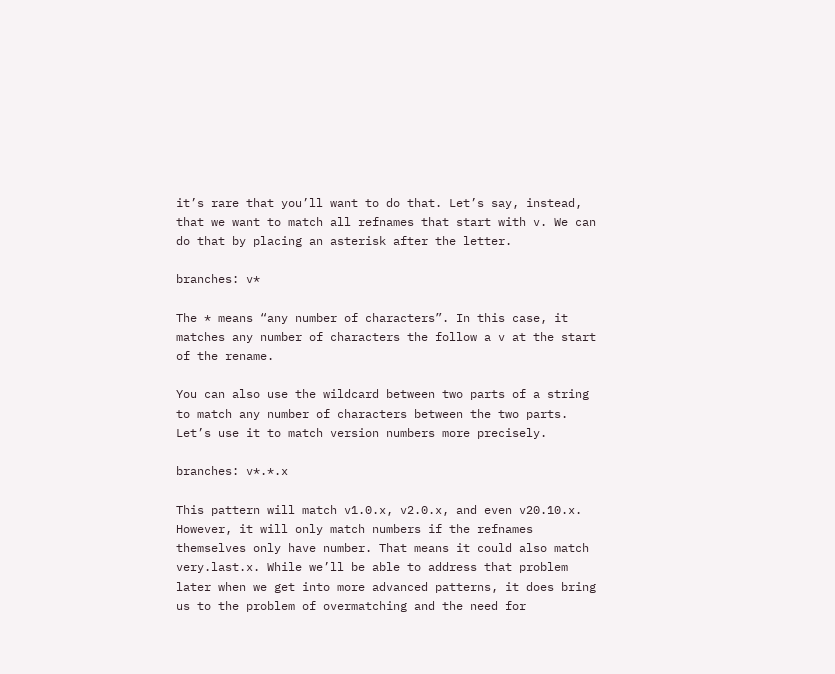it’s rare that you’ll want to do that. Let’s say, instead, that we want to match all refnames that start with v. We can do that by placing an asterisk after the letter.

branches: v*

The * means “any number of characters”. In this case, it matches any number of characters the follow a v at the start of the rename.

You can also use the wildcard between two parts of a string to match any number of characters between the two parts. Let’s use it to match version numbers more precisely.

branches: v*.*.x

This pattern will match v1.0.x, v2.0.x, and even v20.10.x. However, it will only match numbers if the refnames themselves only have number. That means it could also match very.last.x. While we’ll be able to address that problem later when we get into more advanced patterns, it does bring us to the problem of overmatching and the need for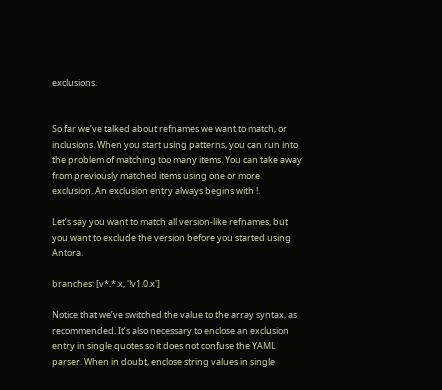exclusions.


So far we’ve talked about refnames we want to match, or inclusions. When you start using patterns, you can run into the problem of matching too many items. You can take away from previously matched items using one or more exclusion. An exclusion entry always begins with !.

Let’s say you want to match all version-like refnames, but you want to exclude the version before you started using Antora.

branches: [v*.*.x, '!v1.0.x']

Notice that we’ve switched the value to the array syntax, as recommended. It’s also necessary to enclose an exclusion entry in single quotes so it does not confuse the YAML parser. When in doubt, enclose string values in single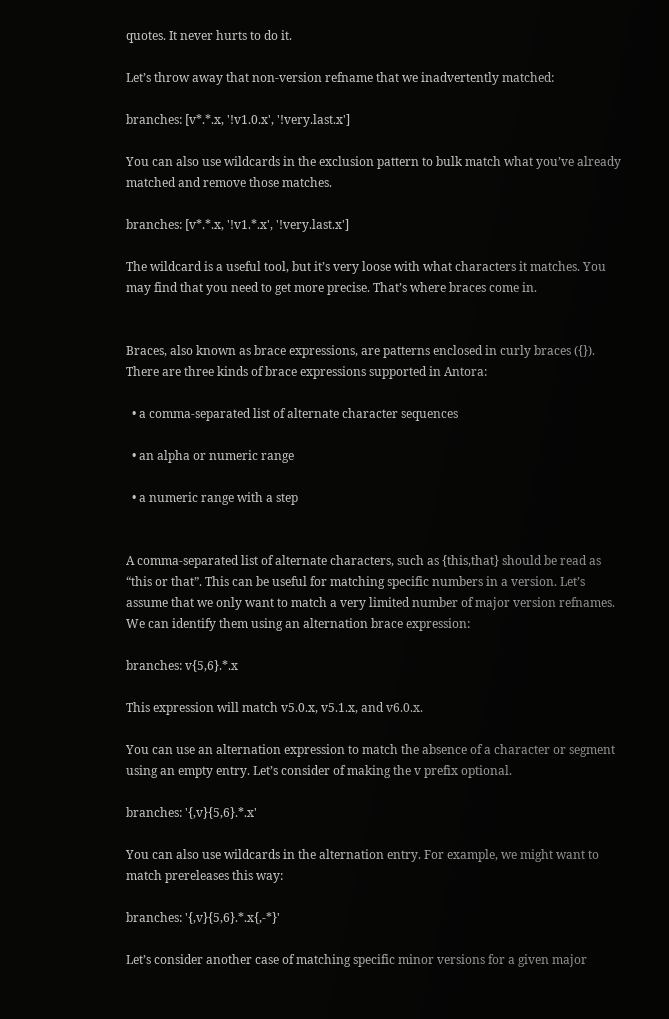quotes. It never hurts to do it.

Let’s throw away that non-version refname that we inadvertently matched:

branches: [v*.*.x, '!v1.0.x', '!very.last.x']

You can also use wildcards in the exclusion pattern to bulk match what you’ve already matched and remove those matches.

branches: [v*.*.x, '!v1.*.x', '!very.last.x']

The wildcard is a useful tool, but it’s very loose with what characters it matches. You may find that you need to get more precise. That’s where braces come in.


Braces, also known as brace expressions, are patterns enclosed in curly braces ({}). There are three kinds of brace expressions supported in Antora:

  • a comma-separated list of alternate character sequences

  • an alpha or numeric range

  • a numeric range with a step


A comma-separated list of alternate characters, such as {this,that} should be read as “this or that”. This can be useful for matching specific numbers in a version. Let’s assume that we only want to match a very limited number of major version refnames. We can identify them using an alternation brace expression:

branches: v{5,6}.*.x

This expression will match v5.0.x, v5.1.x, and v6.0.x.

You can use an alternation expression to match the absence of a character or segment using an empty entry. Let’s consider of making the v prefix optional.

branches: '{,v}{5,6}.*.x'

You can also use wildcards in the alternation entry. For example, we might want to match prereleases this way:

branches: '{,v}{5,6}.*.x{,-*}'

Let’s consider another case of matching specific minor versions for a given major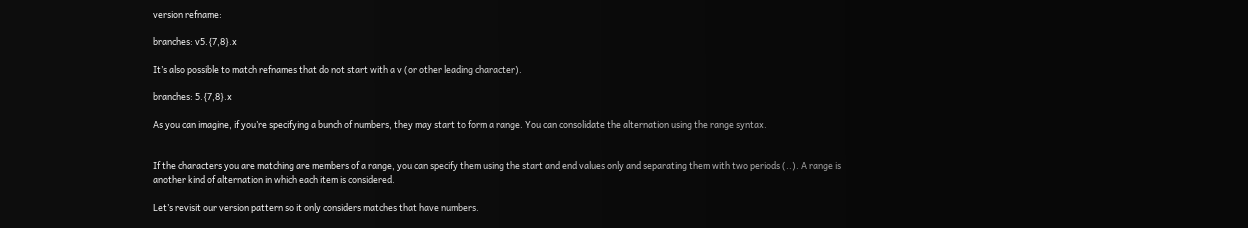version refname:

branches: v5.{7,8}.x

It’s also possible to match refnames that do not start with a v (or other leading character).

branches: 5.{7,8}.x

As you can imagine, if you’re specifying a bunch of numbers, they may start to form a range. You can consolidate the alternation using the range syntax.


If the characters you are matching are members of a range, you can specify them using the start and end values only and separating them with two periods (..). A range is another kind of alternation in which each item is considered.

Let’s revisit our version pattern so it only considers matches that have numbers.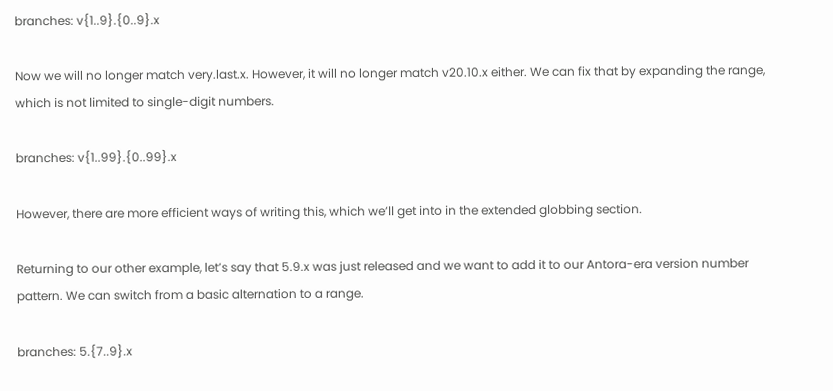branches: v{1..9}.{0..9}.x

Now we will no longer match very.last.x. However, it will no longer match v20.10.x either. We can fix that by expanding the range, which is not limited to single-digit numbers.

branches: v{1..99}.{0..99}.x

However, there are more efficient ways of writing this, which we’ll get into in the extended globbing section.

Returning to our other example, let’s say that 5.9.x was just released and we want to add it to our Antora-era version number pattern. We can switch from a basic alternation to a range.

branches: 5.{7..9}.x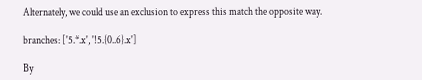Alternately, we could use an exclusion to express this match the opposite way.

branches: ['5.*.x', '!5.{0..6}.x']

By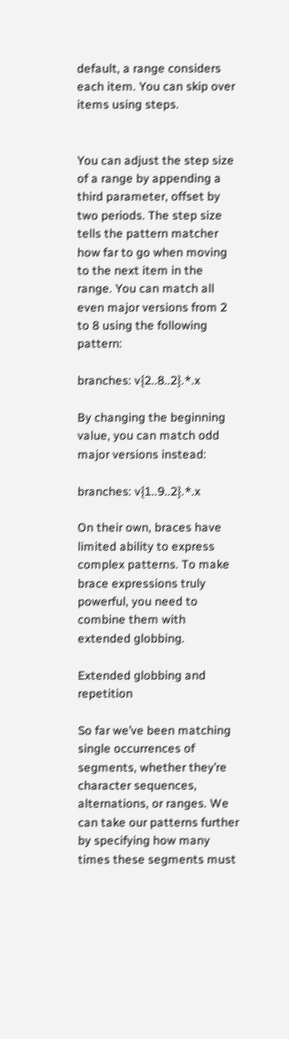default, a range considers each item. You can skip over items using steps.


You can adjust the step size of a range by appending a third parameter, offset by two periods. The step size tells the pattern matcher how far to go when moving to the next item in the range. You can match all even major versions from 2 to 8 using the following pattern:

branches: v{2..8..2}.*.x

By changing the beginning value, you can match odd major versions instead:

branches: v{1..9..2}.*.x

On their own, braces have limited ability to express complex patterns. To make brace expressions truly powerful, you need to combine them with extended globbing.

Extended globbing and repetition

So far we’ve been matching single occurrences of segments, whether they’re character sequences, alternations, or ranges. We can take our patterns further by specifying how many times these segments must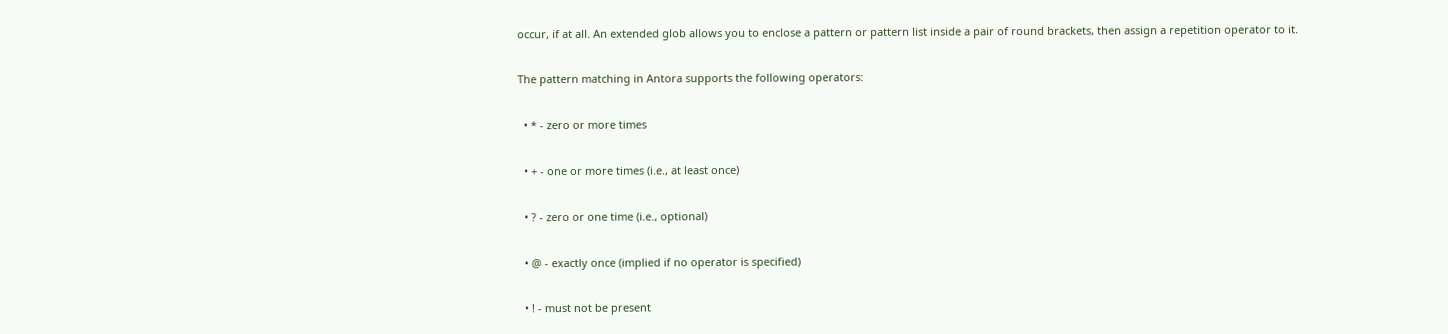occur, if at all. An extended glob allows you to enclose a pattern or pattern list inside a pair of round brackets, then assign a repetition operator to it.

The pattern matching in Antora supports the following operators:

  • * - zero or more times

  • + - one or more times (i.e., at least once)

  • ? - zero or one time (i.e., optional)

  • @ - exactly once (implied if no operator is specified)

  • ! - must not be present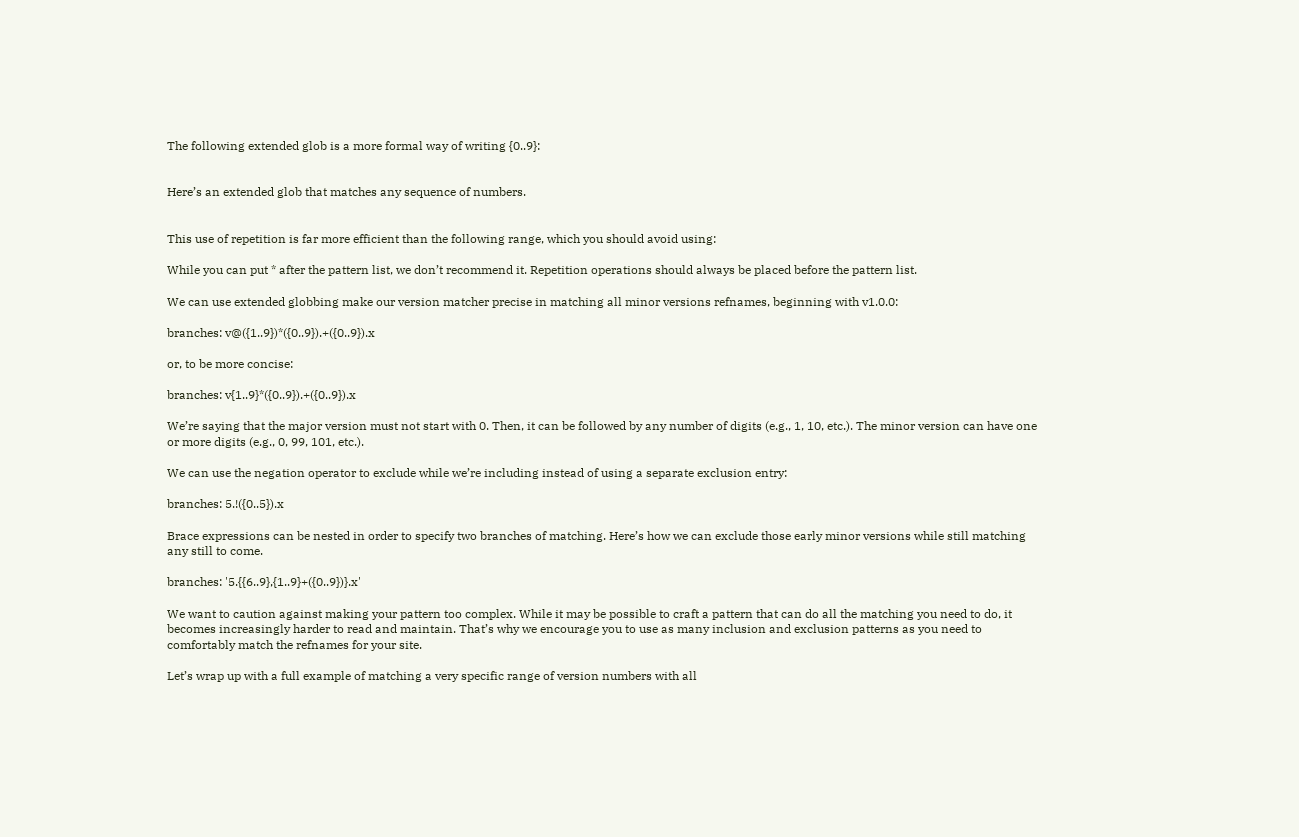The following extended glob is a more formal way of writing {0..9}:


Here’s an extended glob that matches any sequence of numbers.


This use of repetition is far more efficient than the following range, which you should avoid using:

While you can put * after the pattern list, we don’t recommend it. Repetition operations should always be placed before the pattern list.

We can use extended globbing make our version matcher precise in matching all minor versions refnames, beginning with v1.0.0:

branches: v@({1..9})*({0..9}).+({0..9}).x

or, to be more concise:

branches: v{1..9}*({0..9}).+({0..9}).x

We’re saying that the major version must not start with 0. Then, it can be followed by any number of digits (e.g., 1, 10, etc.). The minor version can have one or more digits (e.g., 0, 99, 101, etc.).

We can use the negation operator to exclude while we’re including instead of using a separate exclusion entry:

branches: 5.!({0..5}).x

Brace expressions can be nested in order to specify two branches of matching. Here’s how we can exclude those early minor versions while still matching any still to come.

branches: '5.{{6..9},{1..9}+({0..9})}.x'

We want to caution against making your pattern too complex. While it may be possible to craft a pattern that can do all the matching you need to do, it becomes increasingly harder to read and maintain. That’s why we encourage you to use as many inclusion and exclusion patterns as you need to comfortably match the refnames for your site.

Let’s wrap up with a full example of matching a very specific range of version numbers with all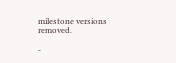milestone versions removed.

-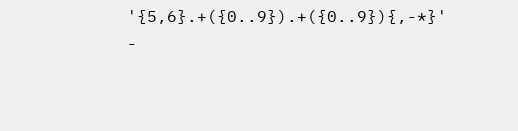'{5,6}.+({0..9}).+({0..9}){,-*}'
-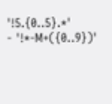'!5.{0..5}.*'
- '!*-M+({0..9})'